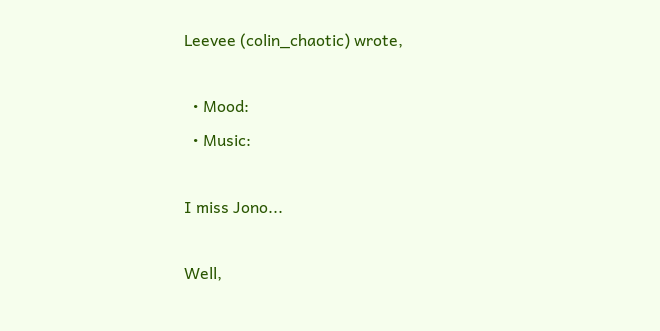Leevee (colin_chaotic) wrote,

  • Mood:
  • Music:

I miss Jono...

Well,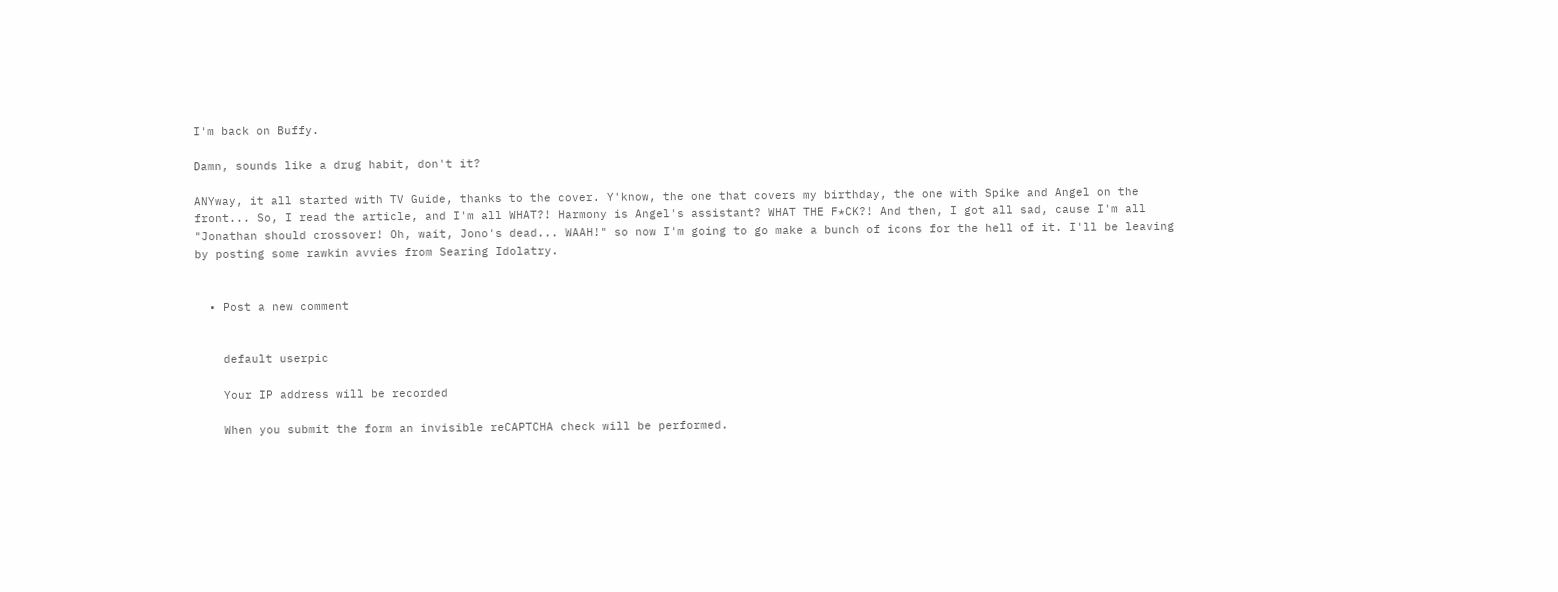I'm back on Buffy.

Damn, sounds like a drug habit, don't it?

ANYway, it all started with TV Guide, thanks to the cover. Y'know, the one that covers my birthday, the one with Spike and Angel on the front... So, I read the article, and I'm all WHAT?! Harmony is Angel's assistant? WHAT THE F*CK?! And then, I got all sad, cause I'm all "Jonathan should crossover! Oh, wait, Jono's dead... WAAH!" so now I'm going to go make a bunch of icons for the hell of it. I'll be leaving by posting some rawkin avvies from Searing Idolatry.


  • Post a new comment


    default userpic

    Your IP address will be recorded

    When you submit the form an invisible reCAPTCHA check will be performed.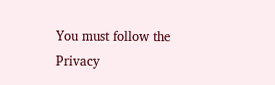You must follow the Privacy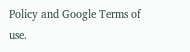Policy and Google Terms of use.